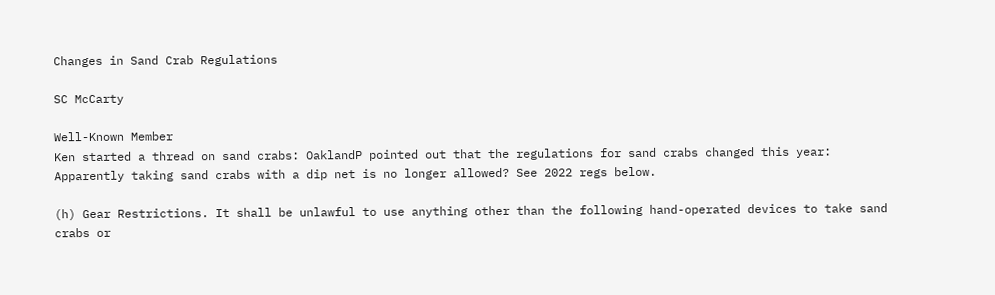Changes in Sand Crab Regulations

SC McCarty

Well-Known Member
Ken started a thread on sand crabs: OaklandP pointed out that the regulations for sand crabs changed this year:
Apparently taking sand crabs with a dip net is no longer allowed? See 2022 regs below.

(h) Gear Restrictions. It shall be unlawful to use anything other than the following hand-operated devices to take sand crabs or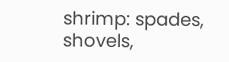shrimp: spades, shovels,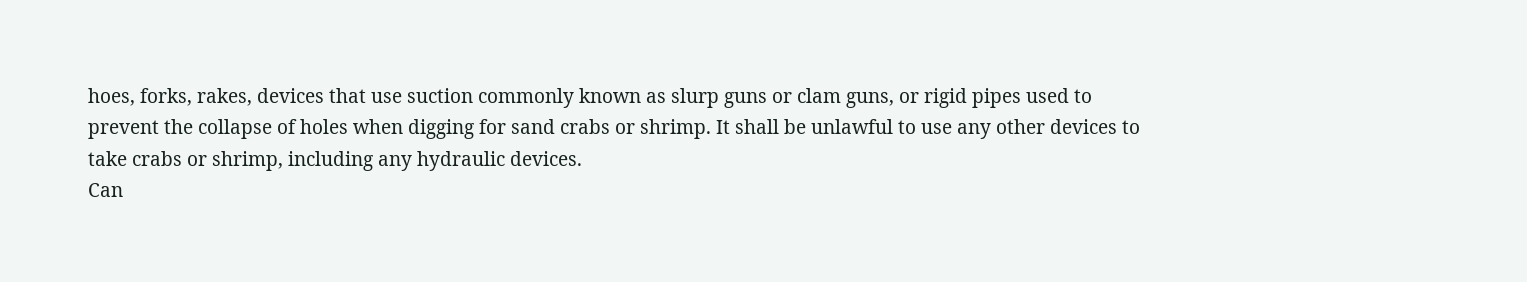hoes, forks, rakes, devices that use suction commonly known as slurp guns or clam guns, or rigid pipes used to prevent the collapse of holes when digging for sand crabs or shrimp. It shall be unlawful to use any other devices to take crabs or shrimp, including any hydraulic devices.
Can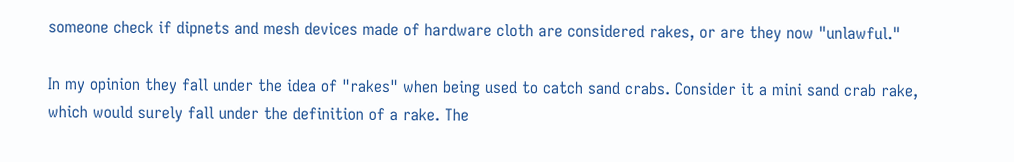someone check if dipnets and mesh devices made of hardware cloth are considered rakes, or are they now "unlawful."

In my opinion they fall under the idea of "rakes" when being used to catch sand crabs. Consider it a mini sand crab rake, which would surely fall under the definition of a rake. The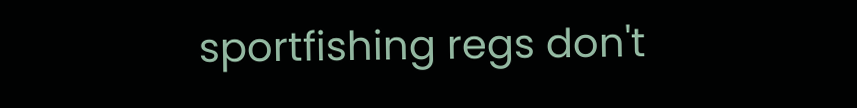sportfishing regs don't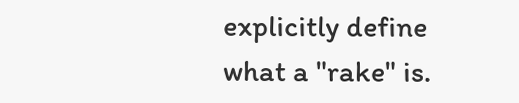explicitly define what a "rake" is.